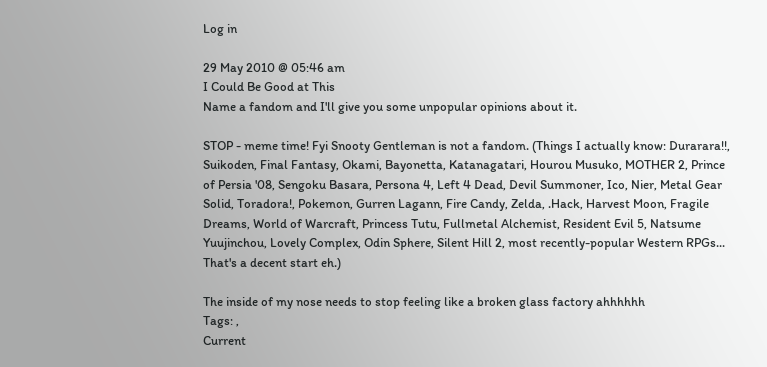Log in

29 May 2010 @ 05:46 am
I Could Be Good at This
Name a fandom and I'll give you some unpopular opinions about it.

STOP - meme time! Fyi Snooty Gentleman is not a fandom. (Things I actually know: Durarara!!, Suikoden, Final Fantasy, Okami, Bayonetta, Katanagatari, Hourou Musuko, MOTHER 2, Prince of Persia '08, Sengoku Basara, Persona 4, Left 4 Dead, Devil Summoner, Ico, Nier, Metal Gear Solid, Toradora!, Pokemon, Gurren Lagann, Fire Candy, Zelda, .Hack, Harvest Moon, Fragile Dreams, World of Warcraft, Princess Tutu, Fullmetal Alchemist, Resident Evil 5, Natsume Yuujinchou, Lovely Complex, Odin Sphere, Silent Hill 2, most recently-popular Western RPGs... That's a decent start eh.)

The inside of my nose needs to stop feeling like a broken glass factory ahhhhhh
Tags: ,
Current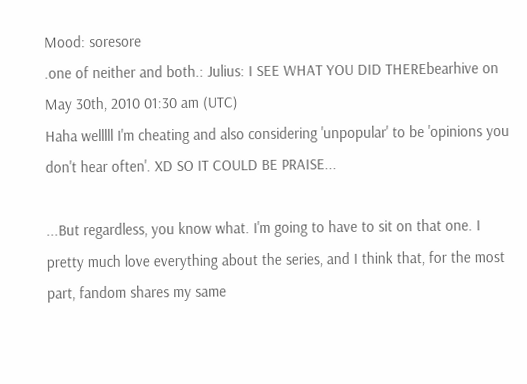Mood: soresore
.one of neither and both.: Julius: I SEE WHAT YOU DID THEREbearhive on May 30th, 2010 01:30 am (UTC)
Haha welllll I'm cheating and also considering 'unpopular' to be 'opinions you don't hear often'. XD SO IT COULD BE PRAISE...

...But regardless, you know what. I'm going to have to sit on that one. I pretty much love everything about the series, and I think that, for the most part, fandom shares my same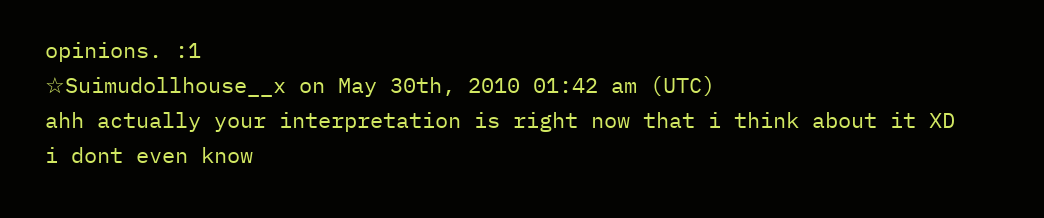opinions. :1
☆Suimudollhouse__x on May 30th, 2010 01:42 am (UTC)
ahh actually your interpretation is right now that i think about it XD i dont even know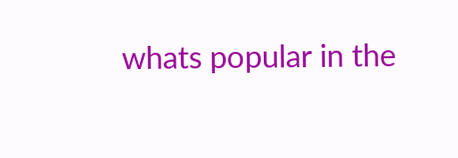whats popular in the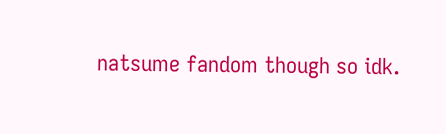natsume fandom though so idk.